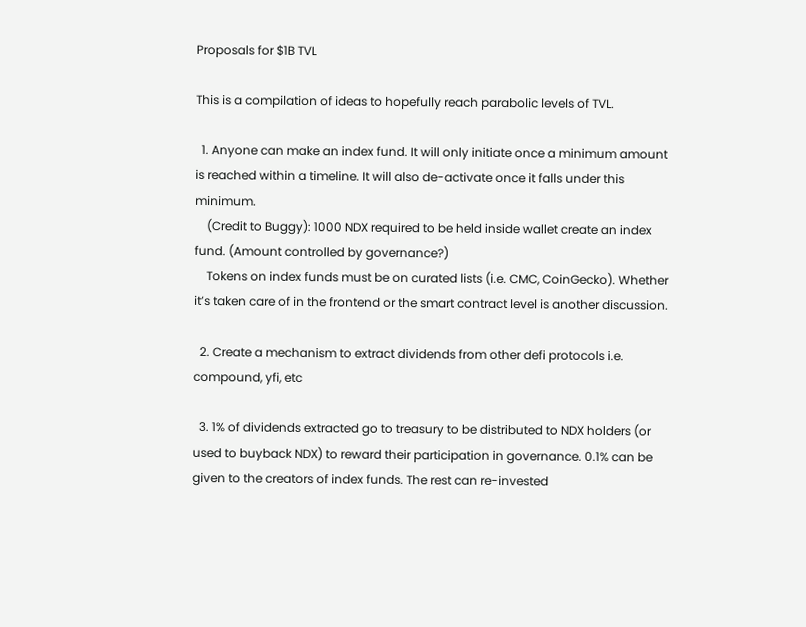Proposals for $1B TVL

This is a compilation of ideas to hopefully reach parabolic levels of TVL.

  1. Anyone can make an index fund. It will only initiate once a minimum amount is reached within a timeline. It will also de-activate once it falls under this minimum.
    (Credit to Buggy): 1000 NDX required to be held inside wallet create an index fund. (Amount controlled by governance?)
    Tokens on index funds must be on curated lists (i.e. CMC, CoinGecko). Whether it’s taken care of in the frontend or the smart contract level is another discussion.

  2. Create a mechanism to extract dividends from other defi protocols i.e. compound, yfi, etc

  3. 1% of dividends extracted go to treasury to be distributed to NDX holders (or used to buyback NDX) to reward their participation in governance. 0.1% can be given to the creators of index funds. The rest can re-invested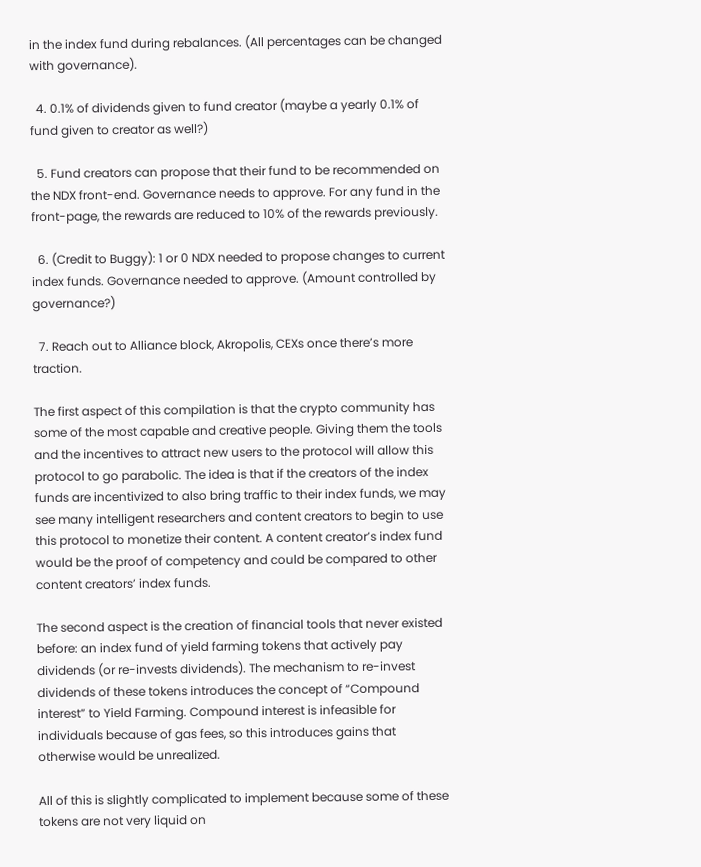in the index fund during rebalances. (All percentages can be changed with governance).

  4. 0.1% of dividends given to fund creator (maybe a yearly 0.1% of fund given to creator as well?)

  5. Fund creators can propose that their fund to be recommended on the NDX front-end. Governance needs to approve. For any fund in the front-page, the rewards are reduced to 10% of the rewards previously.

  6. (Credit to Buggy): 1 or 0 NDX needed to propose changes to current index funds. Governance needed to approve. (Amount controlled by governance?)

  7. Reach out to Alliance block, Akropolis, CEXs once there’s more traction.

The first aspect of this compilation is that the crypto community has some of the most capable and creative people. Giving them the tools and the incentives to attract new users to the protocol will allow this protocol to go parabolic. The idea is that if the creators of the index funds are incentivized to also bring traffic to their index funds, we may see many intelligent researchers and content creators to begin to use this protocol to monetize their content. A content creator’s index fund would be the proof of competency and could be compared to other content creators’ index funds.

The second aspect is the creation of financial tools that never existed before: an index fund of yield farming tokens that actively pay dividends (or re-invests dividends). The mechanism to re-invest dividends of these tokens introduces the concept of “Compound interest” to Yield Farming. Compound interest is infeasible for individuals because of gas fees, so this introduces gains that otherwise would be unrealized.

All of this is slightly complicated to implement because some of these tokens are not very liquid on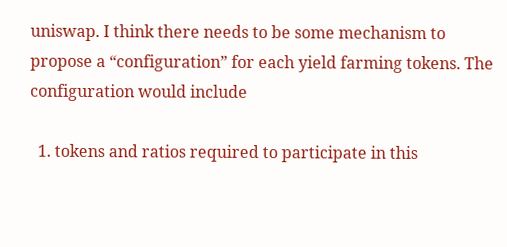uniswap. I think there needs to be some mechanism to propose a “configuration” for each yield farming tokens. The configuration would include

  1. tokens and ratios required to participate in this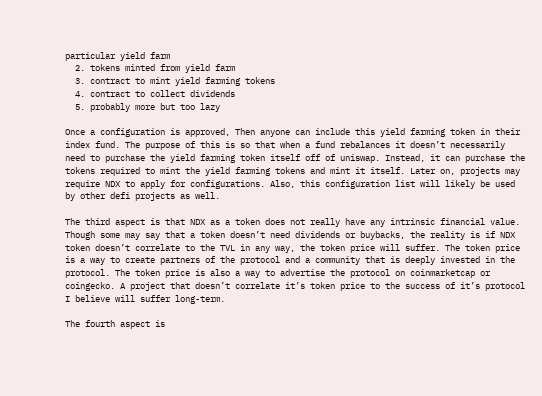particular yield farm
  2. tokens minted from yield farm
  3. contract to mint yield farming tokens
  4. contract to collect dividends
  5. probably more but too lazy

Once a configuration is approved, Then anyone can include this yield farming token in their index fund. The purpose of this is so that when a fund rebalances it doesn’t necessarily need to purchase the yield farming token itself off of uniswap. Instead, it can purchase the tokens required to mint the yield farming tokens and mint it itself. Later on, projects may require NDX to apply for configurations. Also, this configuration list will likely be used by other defi projects as well.

The third aspect is that NDX as a token does not really have any intrinsic financial value. Though some may say that a token doesn’t need dividends or buybacks, the reality is if NDX token doesn’t correlate to the TVL in any way, the token price will suffer. The token price is a way to create partners of the protocol and a community that is deeply invested in the protocol. The token price is also a way to advertise the protocol on coinmarketcap or coingecko. A project that doesn’t correlate it’s token price to the success of it’s protocol I believe will suffer long-term.

The fourth aspect is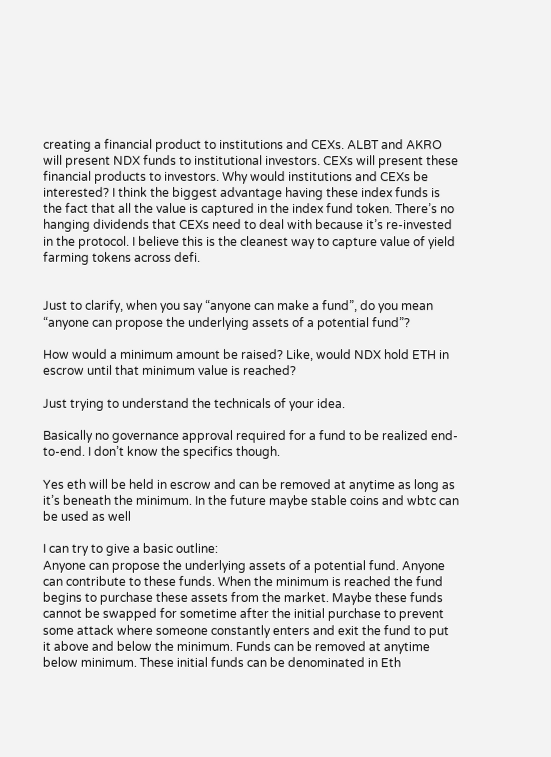creating a financial product to institutions and CEXs. ALBT and AKRO will present NDX funds to institutional investors. CEXs will present these financial products to investors. Why would institutions and CEXs be interested? I think the biggest advantage having these index funds is the fact that all the value is captured in the index fund token. There’s no hanging dividends that CEXs need to deal with because it’s re-invested in the protocol. I believe this is the cleanest way to capture value of yield farming tokens across defi.


Just to clarify, when you say “anyone can make a fund”, do you mean “anyone can propose the underlying assets of a potential fund”?

How would a minimum amount be raised? Like, would NDX hold ETH in escrow until that minimum value is reached?

Just trying to understand the technicals of your idea.

Basically no governance approval required for a fund to be realized end-to-end. I don’t know the specifics though.

Yes eth will be held in escrow and can be removed at anytime as long as it’s beneath the minimum. In the future maybe stable coins and wbtc can be used as well

I can try to give a basic outline:
Anyone can propose the underlying assets of a potential fund. Anyone can contribute to these funds. When the minimum is reached the fund begins to purchase these assets from the market. Maybe these funds cannot be swapped for sometime after the initial purchase to prevent some attack where someone constantly enters and exit the fund to put it above and below the minimum. Funds can be removed at anytime below minimum. These initial funds can be denominated in Eth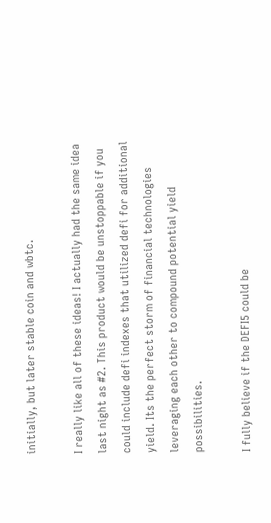initially, but later stable coin and wbtc.

I really like all of these ideas! I actually had the same idea last night as #2. This product would be unstoppable if you could include defi indexes that utilized defi for additional yield. Its the perfect storm of financial technologies leveraging each other to compound potential yield possibilities.

I fully believe if the DEFI5 could be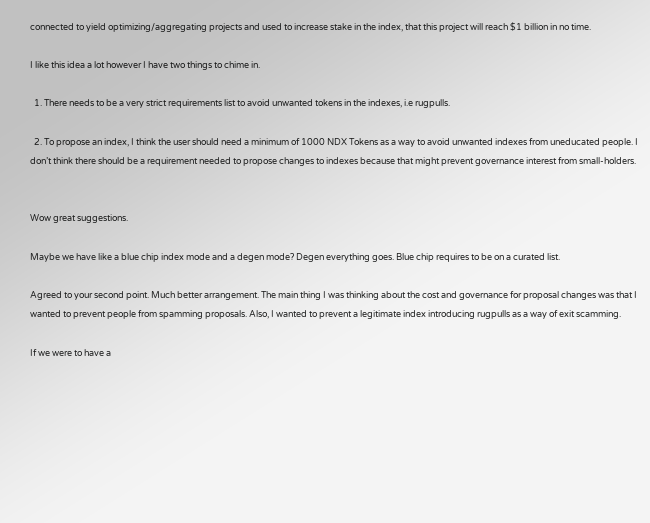connected to yield optimizing/aggregating projects and used to increase stake in the index, that this project will reach $1 billion in no time.

I like this idea a lot however I have two things to chime in.

  1. There needs to be a very strict requirements list to avoid unwanted tokens in the indexes, i.e rugpulls.

  2. To propose an index, I think the user should need a minimum of 1000 NDX Tokens as a way to avoid unwanted indexes from uneducated people. I don’t think there should be a requirement needed to propose changes to indexes because that might prevent governance interest from small-holders.


Wow great suggestions.

Maybe we have like a blue chip index mode and a degen mode? Degen everything goes. Blue chip requires to be on a curated list.

Agreed to your second point. Much better arrangement. The main thing I was thinking about the cost and governance for proposal changes was that I wanted to prevent people from spamming proposals. Also, I wanted to prevent a legitimate index introducing rugpulls as a way of exit scamming.

If we were to have a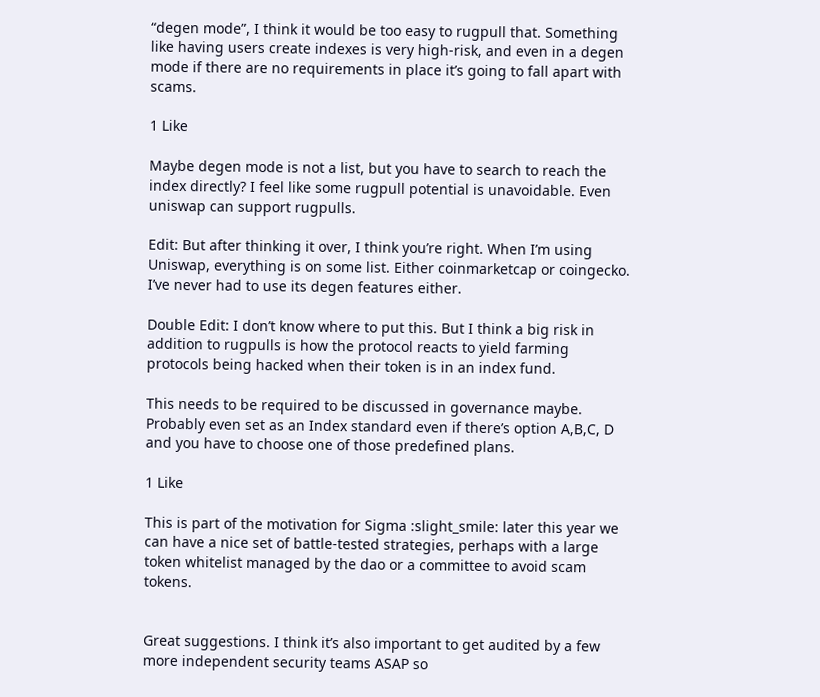“degen mode”, I think it would be too easy to rugpull that. Something like having users create indexes is very high-risk, and even in a degen mode if there are no requirements in place it’s going to fall apart with scams.

1 Like

Maybe degen mode is not a list, but you have to search to reach the index directly? I feel like some rugpull potential is unavoidable. Even uniswap can support rugpulls.

Edit: But after thinking it over, I think you’re right. When I’m using Uniswap, everything is on some list. Either coinmarketcap or coingecko. I’ve never had to use its degen features either.

Double Edit: I don’t know where to put this. But I think a big risk in addition to rugpulls is how the protocol reacts to yield farming protocols being hacked when their token is in an index fund.

This needs to be required to be discussed in governance maybe. Probably even set as an Index standard even if there’s option A,B,C, D and you have to choose one of those predefined plans.

1 Like

This is part of the motivation for Sigma :slight_smile: later this year we can have a nice set of battle-tested strategies, perhaps with a large token whitelist managed by the dao or a committee to avoid scam tokens.


Great suggestions. I think it’s also important to get audited by a few more independent security teams ASAP so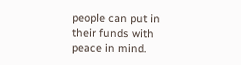people can put in their funds with peace in mind.